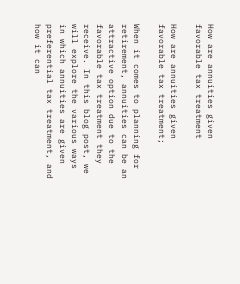How are annuities given favorable tax treatment

How are annuities given favorable tax treatment;

When it comes to planning for retirement, annuities can be an attractive option due to the favorable tax treatment they receive. In this blog post, we will explore the various ways in which annuities are given preferential tax treatment, and how it can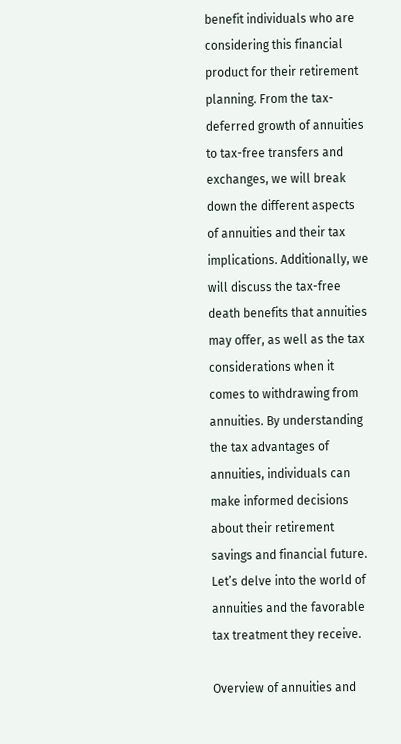benefit individuals who are considering this financial product for their retirement planning. From the tax-deferred growth of annuities to tax-free transfers and exchanges, we will break down the different aspects of annuities and their tax implications. Additionally, we will discuss the tax-free death benefits that annuities may offer, as well as the tax considerations when it comes to withdrawing from annuities. By understanding the tax advantages of annuities, individuals can make informed decisions about their retirement savings and financial future. Let’s delve into the world of annuities and the favorable tax treatment they receive.

Overview of annuities and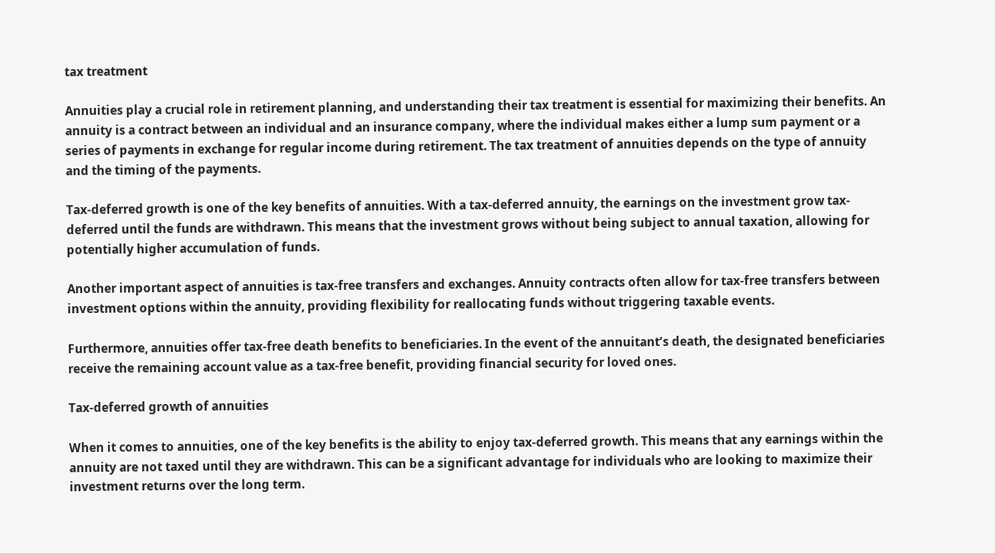tax treatment

Annuities play a crucial role in retirement planning, and understanding their tax treatment is essential for maximizing their benefits. An annuity is a contract between an individual and an insurance company, where the individual makes either a lump sum payment or a series of payments in exchange for regular income during retirement. The tax treatment of annuities depends on the type of annuity and the timing of the payments.

Tax-deferred growth is one of the key benefits of annuities. With a tax-deferred annuity, the earnings on the investment grow tax-deferred until the funds are withdrawn. This means that the investment grows without being subject to annual taxation, allowing for potentially higher accumulation of funds.

Another important aspect of annuities is tax-free transfers and exchanges. Annuity contracts often allow for tax-free transfers between investment options within the annuity, providing flexibility for reallocating funds without triggering taxable events.

Furthermore, annuities offer tax-free death benefits to beneficiaries. In the event of the annuitant’s death, the designated beneficiaries receive the remaining account value as a tax-free benefit, providing financial security for loved ones.

Tax-deferred growth of annuities

When it comes to annuities, one of the key benefits is the ability to enjoy tax-deferred growth. This means that any earnings within the annuity are not taxed until they are withdrawn. This can be a significant advantage for individuals who are looking to maximize their investment returns over the long term.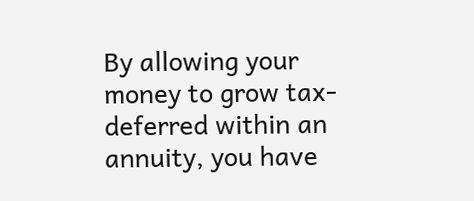By allowing your money to grow tax-deferred within an annuity, you have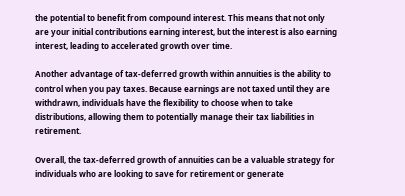the potential to benefit from compound interest. This means that not only are your initial contributions earning interest, but the interest is also earning interest, leading to accelerated growth over time.

Another advantage of tax-deferred growth within annuities is the ability to control when you pay taxes. Because earnings are not taxed until they are withdrawn, individuals have the flexibility to choose when to take distributions, allowing them to potentially manage their tax liabilities in retirement.

Overall, the tax-deferred growth of annuities can be a valuable strategy for individuals who are looking to save for retirement or generate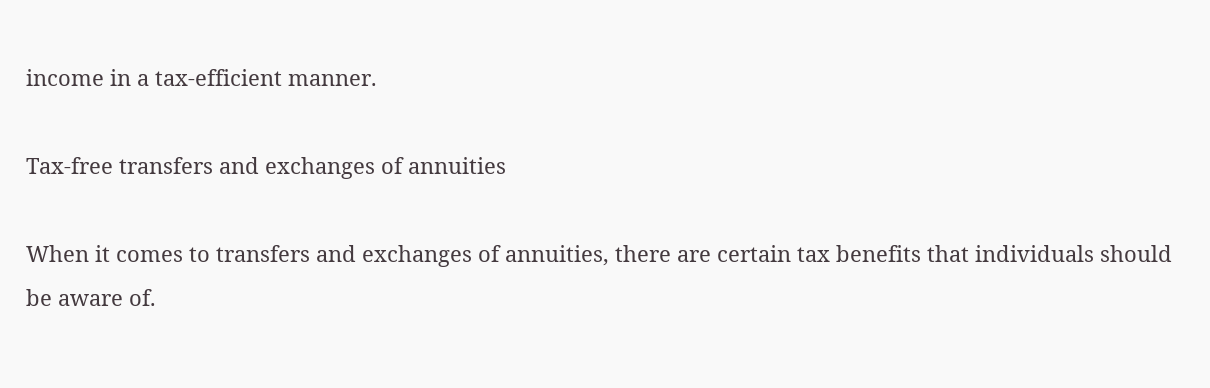income in a tax-efficient manner.

Tax-free transfers and exchanges of annuities

When it comes to transfers and exchanges of annuities, there are certain tax benefits that individuals should be aware of.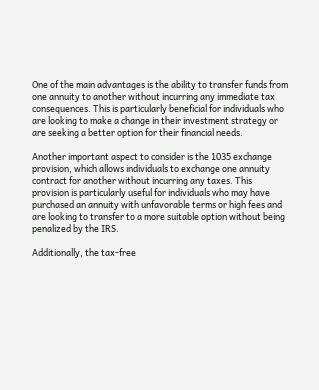One of the main advantages is the ability to transfer funds from one annuity to another without incurring any immediate tax consequences. This is particularly beneficial for individuals who are looking to make a change in their investment strategy or are seeking a better option for their financial needs.

Another important aspect to consider is the 1035 exchange provision, which allows individuals to exchange one annuity contract for another without incurring any taxes. This provision is particularly useful for individuals who may have purchased an annuity with unfavorable terms or high fees and are looking to transfer to a more suitable option without being penalized by the IRS.

Additionally, the tax-free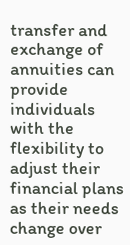transfer and exchange of annuities can provide individuals with the flexibility to adjust their financial plans as their needs change over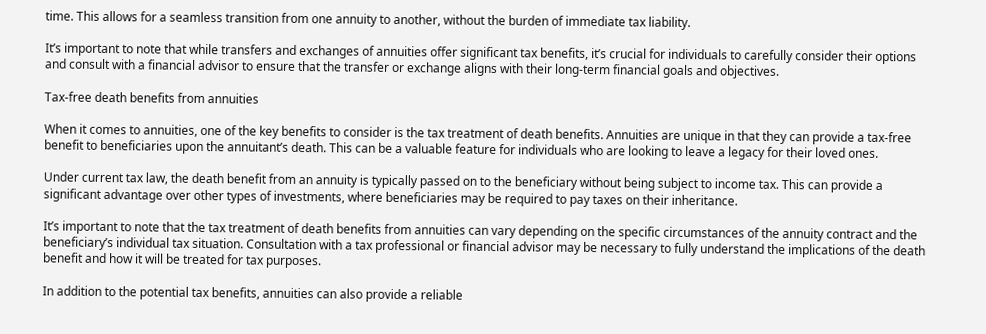time. This allows for a seamless transition from one annuity to another, without the burden of immediate tax liability.

It’s important to note that while transfers and exchanges of annuities offer significant tax benefits, it’s crucial for individuals to carefully consider their options and consult with a financial advisor to ensure that the transfer or exchange aligns with their long-term financial goals and objectives.

Tax-free death benefits from annuities

When it comes to annuities, one of the key benefits to consider is the tax treatment of death benefits. Annuities are unique in that they can provide a tax-free benefit to beneficiaries upon the annuitant’s death. This can be a valuable feature for individuals who are looking to leave a legacy for their loved ones.

Under current tax law, the death benefit from an annuity is typically passed on to the beneficiary without being subject to income tax. This can provide a significant advantage over other types of investments, where beneficiaries may be required to pay taxes on their inheritance.

It’s important to note that the tax treatment of death benefits from annuities can vary depending on the specific circumstances of the annuity contract and the beneficiary’s individual tax situation. Consultation with a tax professional or financial advisor may be necessary to fully understand the implications of the death benefit and how it will be treated for tax purposes.

In addition to the potential tax benefits, annuities can also provide a reliable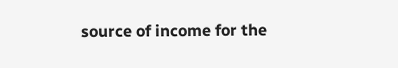source of income for the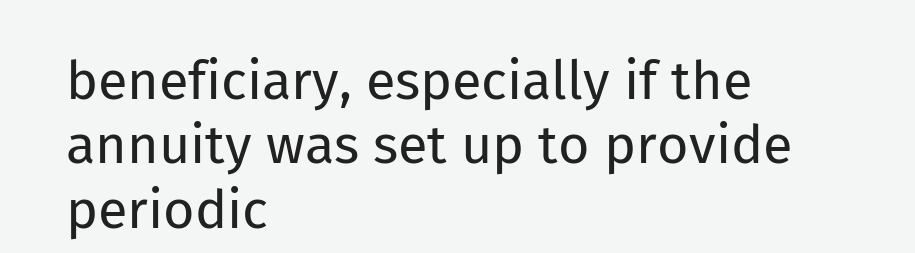beneficiary, especially if the annuity was set up to provide periodic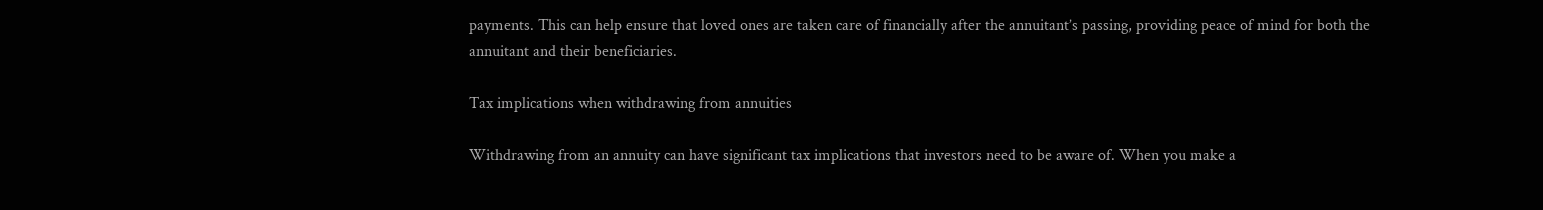payments. This can help ensure that loved ones are taken care of financially after the annuitant’s passing, providing peace of mind for both the annuitant and their beneficiaries.

Tax implications when withdrawing from annuities

Withdrawing from an annuity can have significant tax implications that investors need to be aware of. When you make a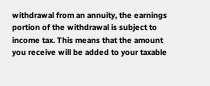withdrawal from an annuity, the earnings portion of the withdrawal is subject to income tax. This means that the amount you receive will be added to your taxable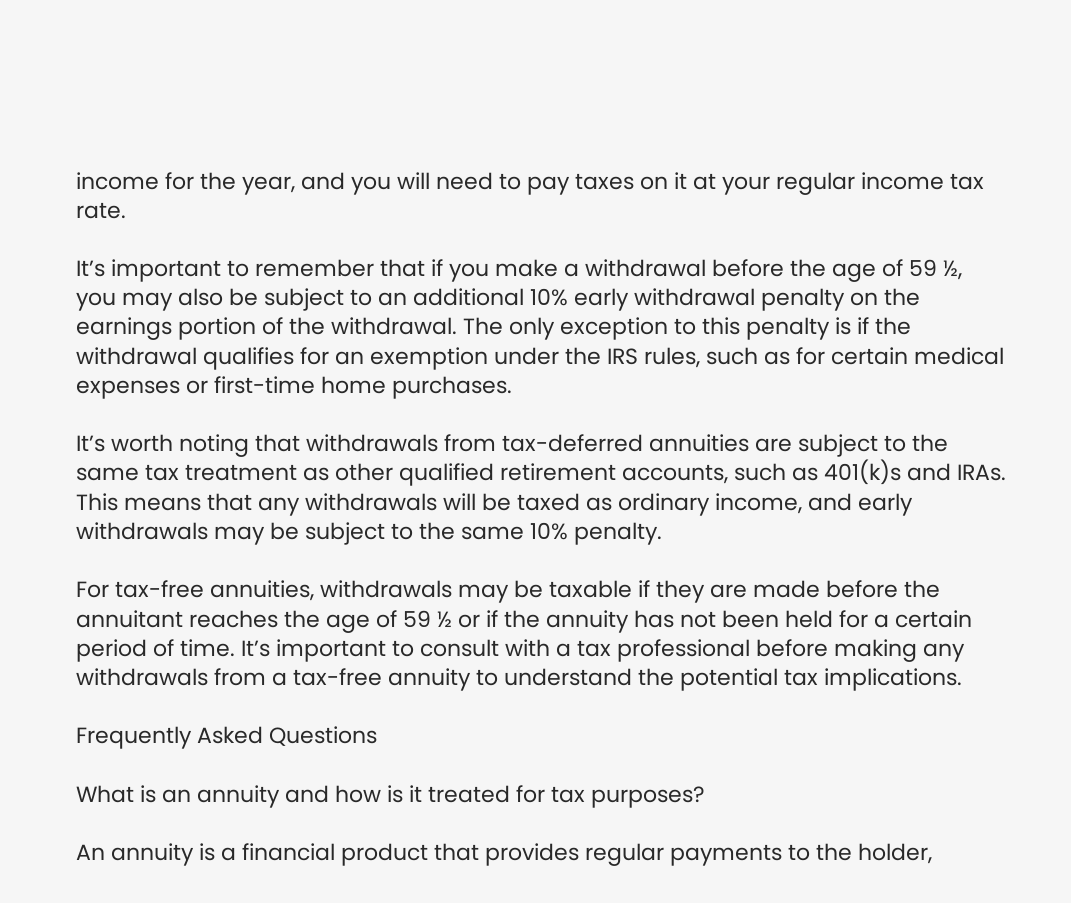income for the year, and you will need to pay taxes on it at your regular income tax rate.

It’s important to remember that if you make a withdrawal before the age of 59 ½, you may also be subject to an additional 10% early withdrawal penalty on the earnings portion of the withdrawal. The only exception to this penalty is if the withdrawal qualifies for an exemption under the IRS rules, such as for certain medical expenses or first-time home purchases.

It’s worth noting that withdrawals from tax-deferred annuities are subject to the same tax treatment as other qualified retirement accounts, such as 401(k)s and IRAs. This means that any withdrawals will be taxed as ordinary income, and early withdrawals may be subject to the same 10% penalty.

For tax-free annuities, withdrawals may be taxable if they are made before the annuitant reaches the age of 59 ½ or if the annuity has not been held for a certain period of time. It’s important to consult with a tax professional before making any withdrawals from a tax-free annuity to understand the potential tax implications.

Frequently Asked Questions

What is an annuity and how is it treated for tax purposes?

An annuity is a financial product that provides regular payments to the holder,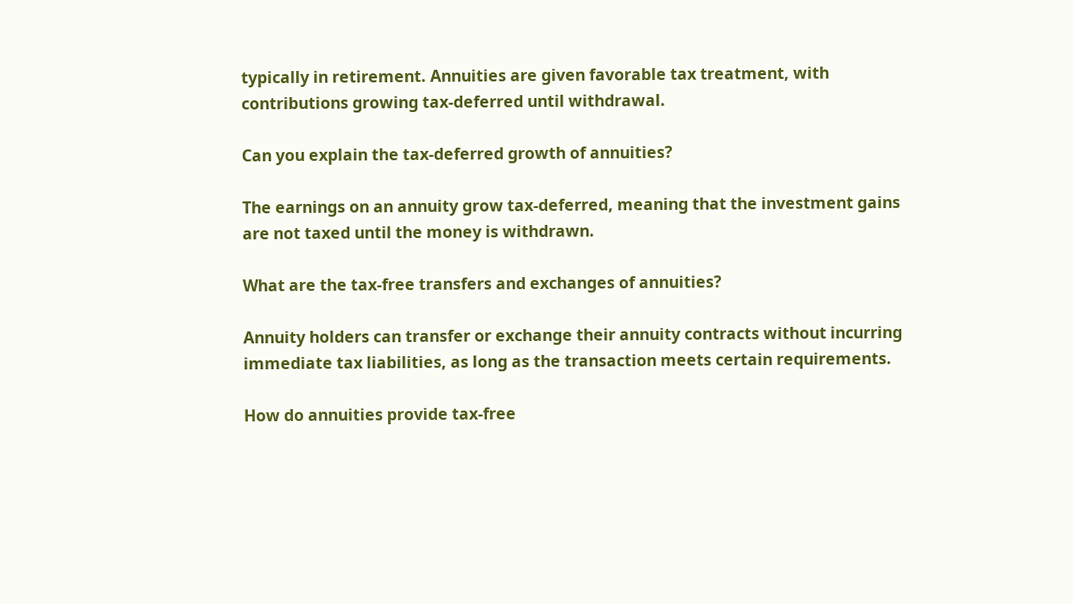typically in retirement. Annuities are given favorable tax treatment, with contributions growing tax-deferred until withdrawal.

Can you explain the tax-deferred growth of annuities?

The earnings on an annuity grow tax-deferred, meaning that the investment gains are not taxed until the money is withdrawn.

What are the tax-free transfers and exchanges of annuities?

Annuity holders can transfer or exchange their annuity contracts without incurring immediate tax liabilities, as long as the transaction meets certain requirements.

How do annuities provide tax-free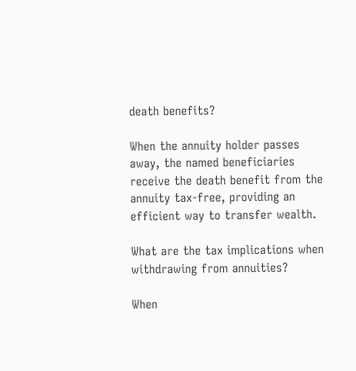death benefits?

When the annuity holder passes away, the named beneficiaries receive the death benefit from the annuity tax-free, providing an efficient way to transfer wealth.

What are the tax implications when withdrawing from annuities?

When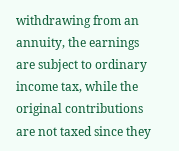withdrawing from an annuity, the earnings are subject to ordinary income tax, while the original contributions are not taxed since they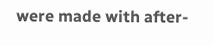were made with after-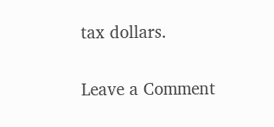tax dollars.

Leave a Comment